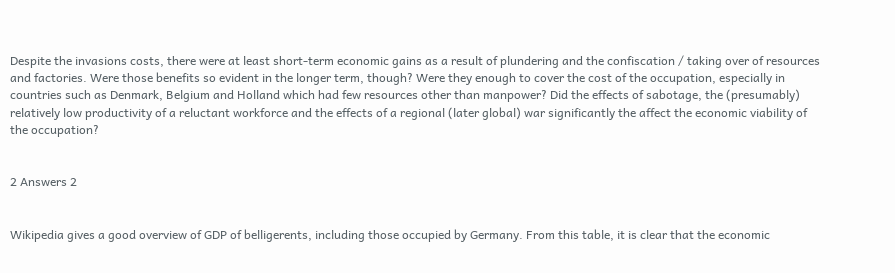Despite the invasions costs, there were at least short-term economic gains as a result of plundering and the confiscation / taking over of resources and factories. Were those benefits so evident in the longer term, though? Were they enough to cover the cost of the occupation, especially in countries such as Denmark, Belgium and Holland which had few resources other than manpower? Did the effects of sabotage, the (presumably) relatively low productivity of a reluctant workforce and the effects of a regional (later global) war significantly the affect the economic viability of the occupation?


2 Answers 2


Wikipedia gives a good overview of GDP of belligerents, including those occupied by Germany. From this table, it is clear that the economic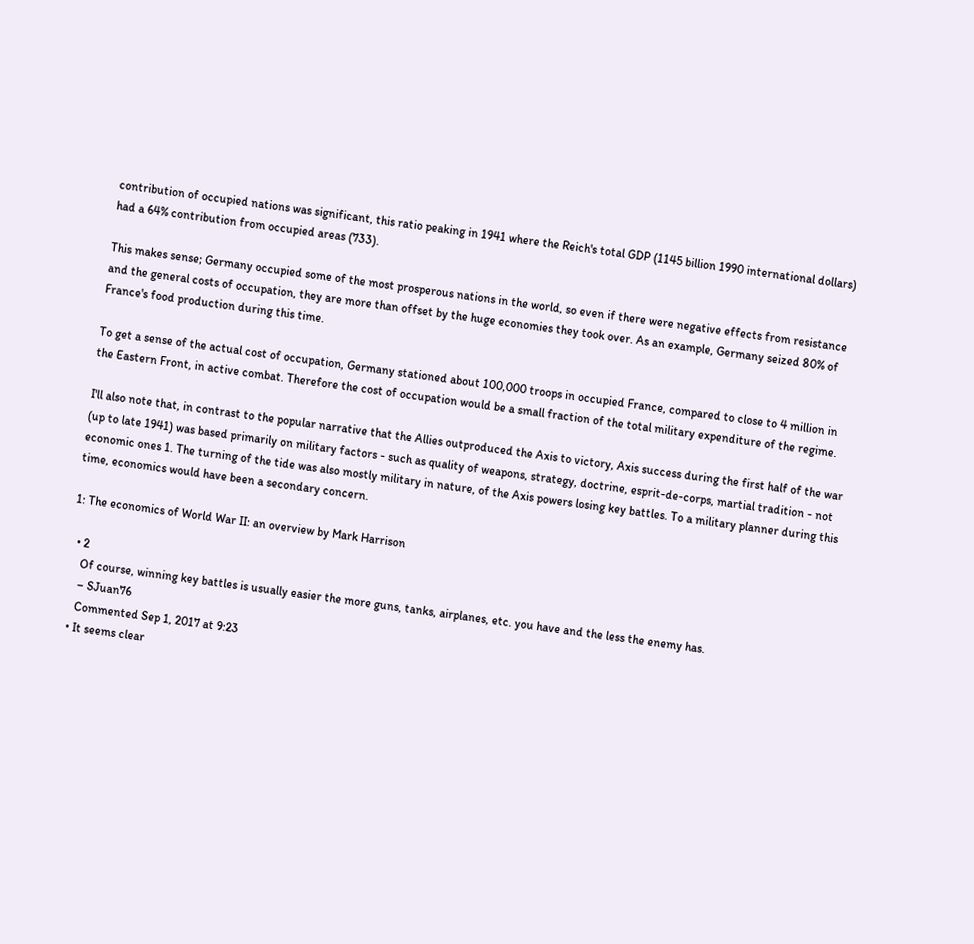contribution of occupied nations was significant, this ratio peaking in 1941 where the Reich's total GDP (1145 billion 1990 international dollars) had a 64% contribution from occupied areas (733).

This makes sense; Germany occupied some of the most prosperous nations in the world, so even if there were negative effects from resistance and the general costs of occupation, they are more than offset by the huge economies they took over. As an example, Germany seized 80% of France's food production during this time.

To get a sense of the actual cost of occupation, Germany stationed about 100,000 troops in occupied France, compared to close to 4 million in the Eastern Front, in active combat. Therefore the cost of occupation would be a small fraction of the total military expenditure of the regime.

I'll also note that, in contrast to the popular narrative that the Allies outproduced the Axis to victory, Axis success during the first half of the war (up to late 1941) was based primarily on military factors - such as quality of weapons, strategy, doctrine, esprit-de-corps, martial tradition - not economic ones 1. The turning of the tide was also mostly military in nature, of the Axis powers losing key battles. To a military planner during this time, economics would have been a secondary concern.

1: The economics of World War II: an overview by Mark Harrison

  • 2
    Of course, winning key battles is usually easier the more guns, tanks, airplanes, etc. you have and the less the enemy has.
    – SJuan76
    Commented Sep 1, 2017 at 9:23
  • It seems clear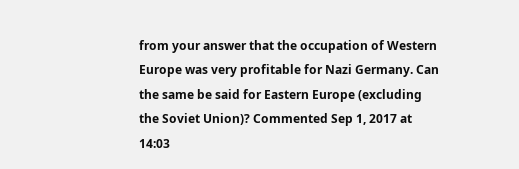from your answer that the occupation of Western Europe was very profitable for Nazi Germany. Can the same be said for Eastern Europe (excluding the Soviet Union)? Commented Sep 1, 2017 at 14:03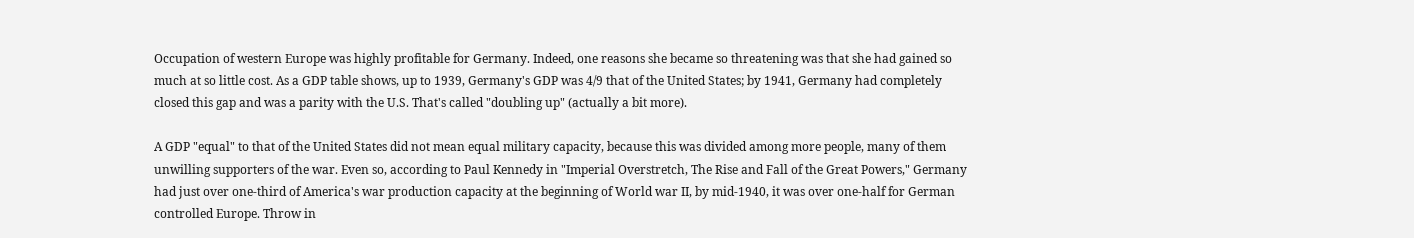Occupation of western Europe was highly profitable for Germany. Indeed, one reasons she became so threatening was that she had gained so much at so little cost. As a GDP table shows, up to 1939, Germany's GDP was 4/9 that of the United States; by 1941, Germany had completely closed this gap and was a parity with the U.S. That's called "doubling up" (actually a bit more).

A GDP "equal" to that of the United States did not mean equal military capacity, because this was divided among more people, many of them unwilling supporters of the war. Even so, according to Paul Kennedy in "Imperial Overstretch, The Rise and Fall of the Great Powers," Germany had just over one-third of America's war production capacity at the beginning of World war II, by mid-1940, it was over one-half for German controlled Europe. Throw in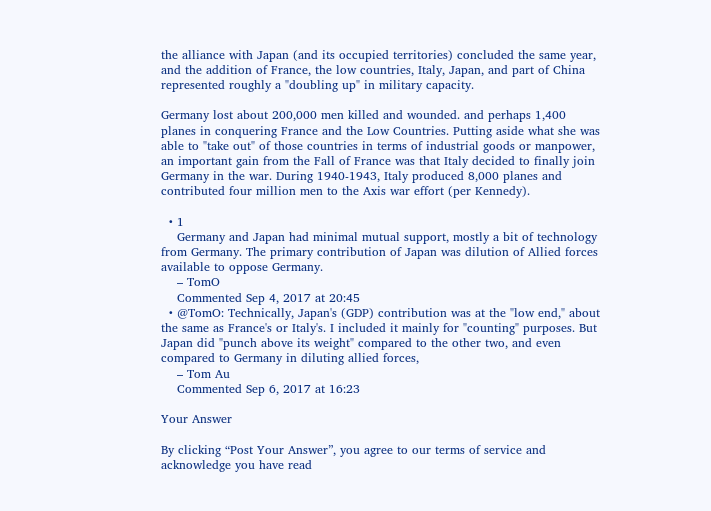the alliance with Japan (and its occupied territories) concluded the same year, and the addition of France, the low countries, Italy, Japan, and part of China represented roughly a "doubling up" in military capacity.

Germany lost about 200,000 men killed and wounded. and perhaps 1,400 planes in conquering France and the Low Countries. Putting aside what she was able to "take out" of those countries in terms of industrial goods or manpower, an important gain from the Fall of France was that Italy decided to finally join Germany in the war. During 1940-1943, Italy produced 8,000 planes and contributed four million men to the Axis war effort (per Kennedy).

  • 1
    Germany and Japan had minimal mutual support, mostly a bit of technology from Germany. The primary contribution of Japan was dilution of Allied forces available to oppose Germany.
    – TomO
    Commented Sep 4, 2017 at 20:45
  • @TomO: Technically, Japan's (GDP) contribution was at the "low end," about the same as France's or Italy's. I included it mainly for "counting" purposes. But Japan did "punch above its weight" compared to the other two, and even compared to Germany in diluting allied forces,
    – Tom Au
    Commented Sep 6, 2017 at 16:23

Your Answer

By clicking “Post Your Answer”, you agree to our terms of service and acknowledge you have read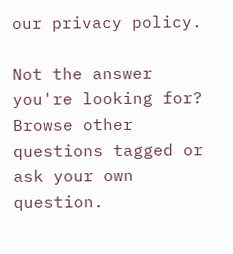our privacy policy.

Not the answer you're looking for? Browse other questions tagged or ask your own question.